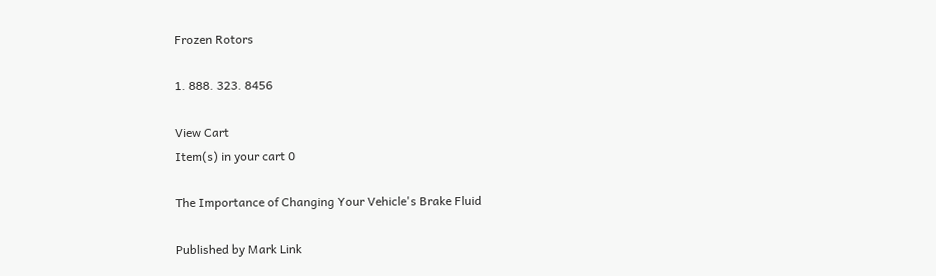Frozen Rotors

1. 888. 323. 8456

View Cart
Item(s) in your cart 0

The Importance of Changing Your Vehicle's Brake Fluid

Published by Mark Link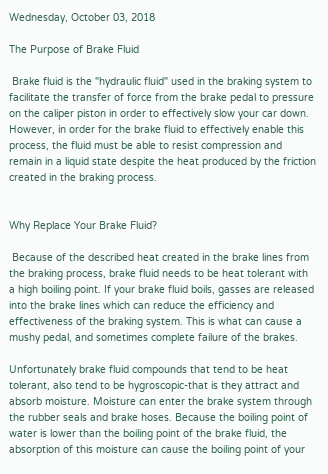Wednesday, October 03, 2018

The Purpose of Brake Fluid

 Brake fluid is the "hydraulic fluid" used in the braking system to facilitate the transfer of force from the brake pedal to pressure on the caliper piston in order to effectively slow your car down. However, in order for the brake fluid to effectively enable this process, the fluid must be able to resist compression and remain in a liquid state despite the heat produced by the friction created in the braking process.


Why Replace Your Brake Fluid?

 Because of the described heat created in the brake lines from the braking process, brake fluid needs to be heat tolerant with a high boiling point. If your brake fluid boils, gasses are released into the brake lines which can reduce the efficiency and effectiveness of the braking system. This is what can cause a mushy pedal, and sometimes complete failure of the brakes.

Unfortunately brake fluid compounds that tend to be heat tolerant, also tend to be hygroscopic-that is they attract and absorb moisture. Moisture can enter the brake system through the rubber seals and brake hoses. Because the boiling point of water is lower than the boiling point of the brake fluid, the absorption of this moisture can cause the boiling point of your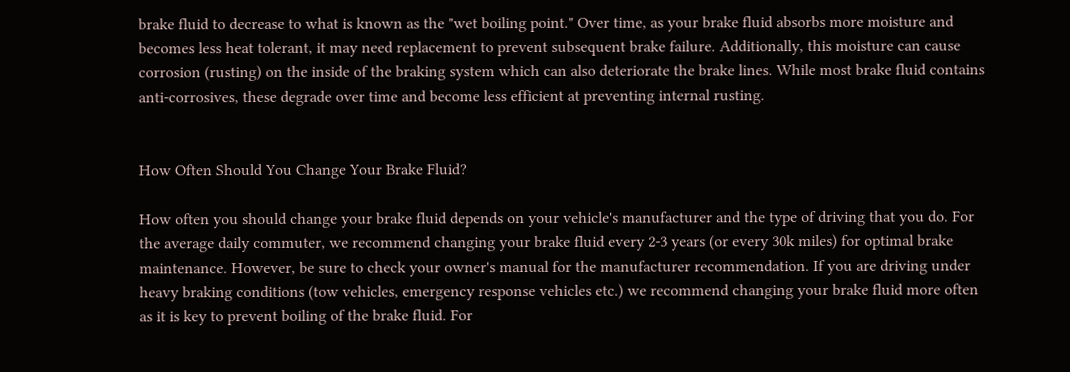brake fluid to decrease to what is known as the "wet boiling point." Over time, as your brake fluid absorbs more moisture and becomes less heat tolerant, it may need replacement to prevent subsequent brake failure. Additionally, this moisture can cause corrosion (rusting) on the inside of the braking system which can also deteriorate the brake lines. While most brake fluid contains anti-corrosives, these degrade over time and become less efficient at preventing internal rusting.


How Often Should You Change Your Brake Fluid?

How often you should change your brake fluid depends on your vehicle's manufacturer and the type of driving that you do. For the average daily commuter, we recommend changing your brake fluid every 2-3 years (or every 30k miles) for optimal brake maintenance. However, be sure to check your owner's manual for the manufacturer recommendation. If you are driving under heavy braking conditions (tow vehicles, emergency response vehicles etc.) we recommend changing your brake fluid more often as it is key to prevent boiling of the brake fluid. For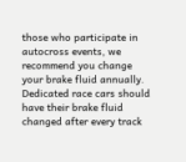those who participate in autocross events, we recommend you change your brake fluid annually. Dedicated race cars should have their brake fluid changed after every track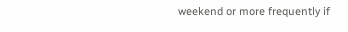weekend or more frequently if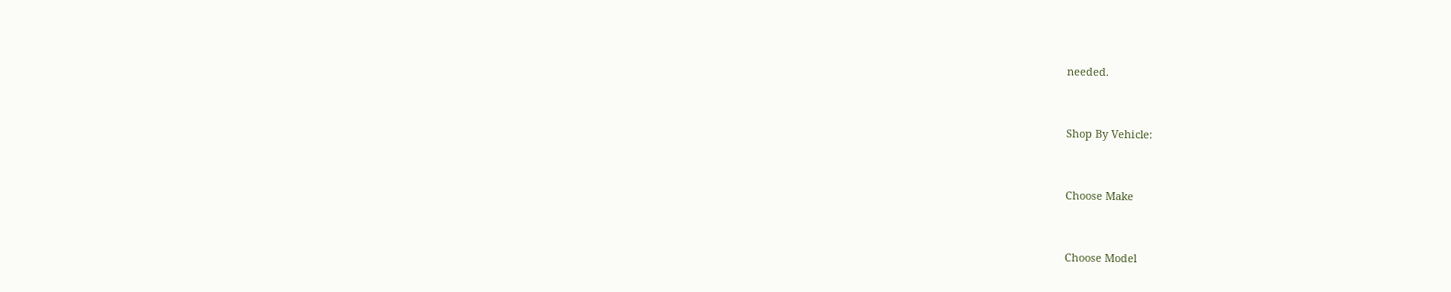needed.


Shop By Vehicle:


Choose Make


Choose Model